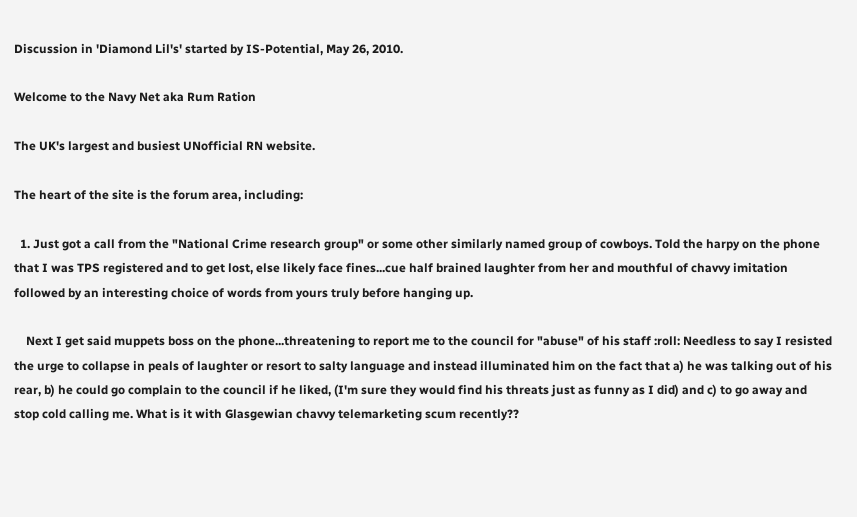Discussion in 'Diamond Lil's' started by IS-Potential, May 26, 2010.

Welcome to the Navy Net aka Rum Ration

The UK's largest and busiest UNofficial RN website.

The heart of the site is the forum area, including:

  1. Just got a call from the "National Crime research group" or some other similarly named group of cowboys. Told the harpy on the phone that I was TPS registered and to get lost, else likely face fines...cue half brained laughter from her and mouthful of chavvy imitation followed by an interesting choice of words from yours truly before hanging up.

    Next I get said muppets boss on the phone...threatening to report me to the council for "abuse" of his staff :roll: Needless to say I resisted the urge to collapse in peals of laughter or resort to salty language and instead illuminated him on the fact that a) he was talking out of his rear, b) he could go complain to the council if he liked, (I'm sure they would find his threats just as funny as I did) and c) to go away and stop cold calling me. What is it with Glasgewian chavvy telemarketing scum recently??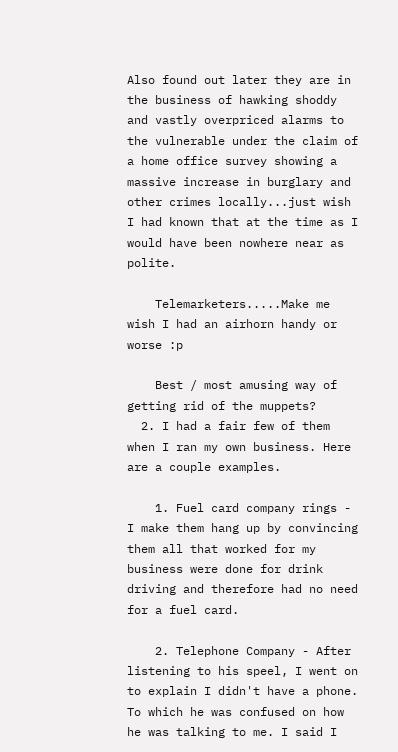Also found out later they are in the business of hawking shoddy and vastly overpriced alarms to the vulnerable under the claim of a home office survey showing a massive increase in burglary and other crimes locally...just wish I had known that at the time as I would have been nowhere near as polite.

    Telemarketers.....Make me wish I had an airhorn handy or worse :p

    Best / most amusing way of getting rid of the muppets?
  2. I had a fair few of them when I ran my own business. Here are a couple examples.

    1. Fuel card company rings - I make them hang up by convincing them all that worked for my business were done for drink driving and therefore had no need for a fuel card.

    2. Telephone Company - After listening to his speel, I went on to explain I didn't have a phone. To which he was confused on how he was talking to me. I said I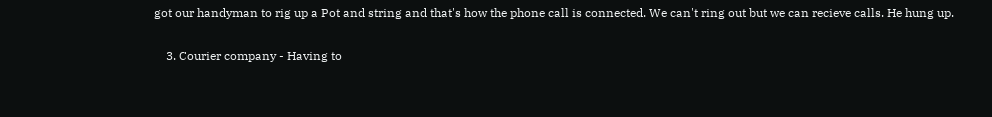got our handyman to rig up a Pot and string and that's how the phone call is connected. We can't ring out but we can recieve calls. He hung up.

    3. Courier company - Having to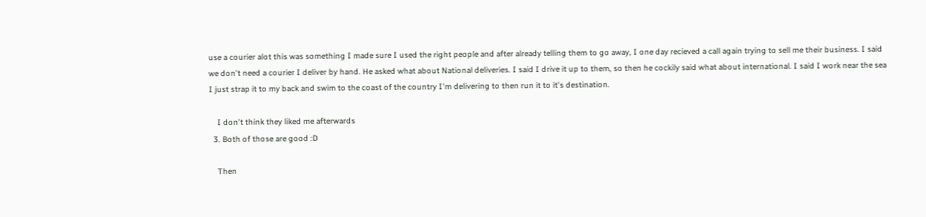use a courier alot this was something I made sure I used the right people and after already telling them to go away, I one day recieved a call again trying to sell me their business. I said we don't need a courier I deliver by hand. He asked what about National deliveries. I said I drive it up to them, so then he cockily said what about international. I said I work near the sea I just strap it to my back and swim to the coast of the country I'm delivering to then run it to it's destination.

    I don't think they liked me afterwards
  3. Both of those are good :D

    Then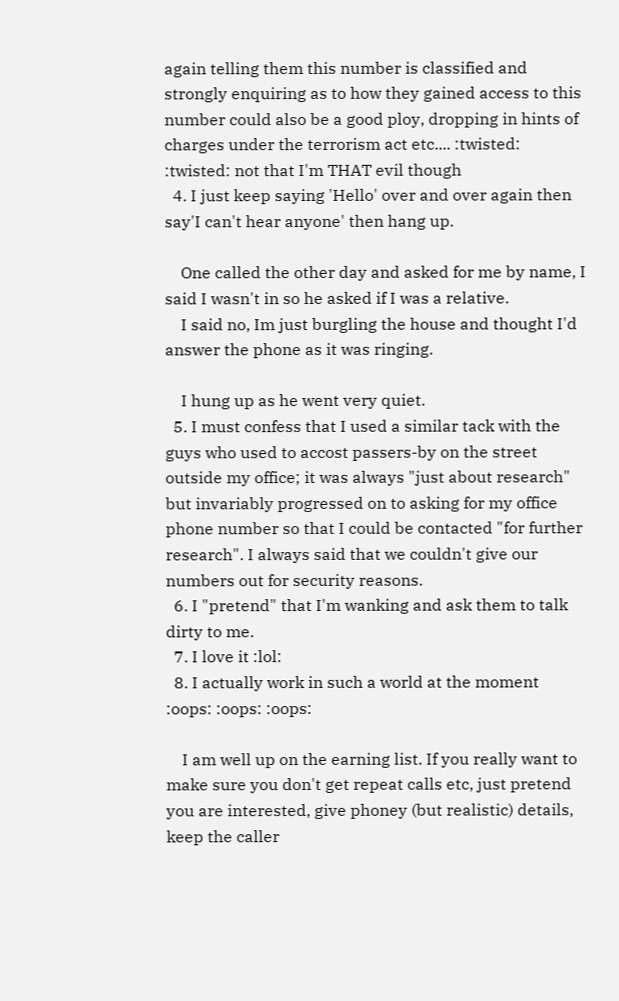again telling them this number is classified and strongly enquiring as to how they gained access to this number could also be a good ploy, dropping in hints of charges under the terrorism act etc.... :twisted: :twisted: not that I'm THAT evil though
  4. I just keep saying 'Hello' over and over again then say'I can't hear anyone' then hang up.

    One called the other day and asked for me by name, I said I wasn't in so he asked if I was a relative.
    I said no, Im just burgling the house and thought I'd answer the phone as it was ringing.

    I hung up as he went very quiet.
  5. I must confess that I used a similar tack with the guys who used to accost passers-by on the street outside my office; it was always "just about research" but invariably progressed on to asking for my office phone number so that I could be contacted "for further research". I always said that we couldn't give our numbers out for security reasons.
  6. I "pretend" that I'm wanking and ask them to talk dirty to me.
  7. I love it :lol:
  8. I actually work in such a world at the moment :oops: :oops: :oops:

    I am well up on the earning list. If you really want to make sure you don't get repeat calls etc, just pretend you are interested, give phoney (but realistic) details, keep the caller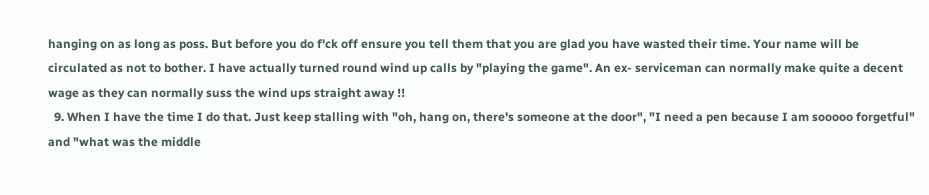hanging on as long as poss. But before you do f'ck off ensure you tell them that you are glad you have wasted their time. Your name will be circulated as not to bother. I have actually turned round wind up calls by "playing the game". An ex- serviceman can normally make quite a decent wage as they can normally suss the wind ups straight away !!
  9. When I have the time I do that. Just keep stalling with "oh, hang on, there's someone at the door", "I need a pen because I am sooooo forgetful" and "what was the middle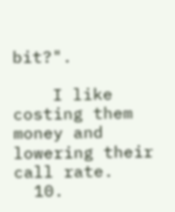bit?".

    I like costing them money and lowering their call rate.
  10.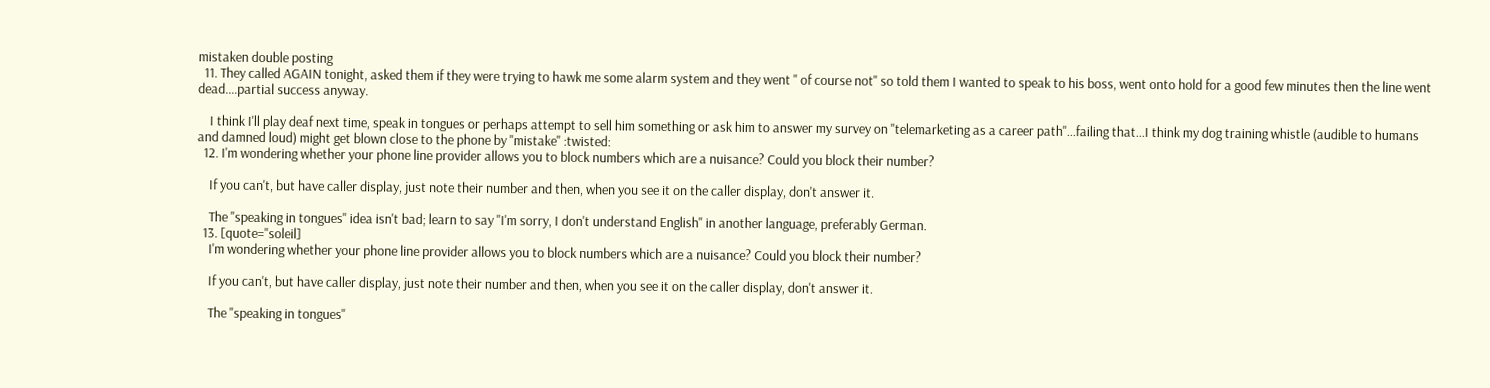mistaken double posting
  11. They called AGAIN tonight, asked them if they were trying to hawk me some alarm system and they went " of course not" so told them I wanted to speak to his boss, went onto hold for a good few minutes then the line went dead....partial success anyway.

    I think I'll play deaf next time, speak in tongues or perhaps attempt to sell him something or ask him to answer my survey on "telemarketing as a career path"...failing that...I think my dog training whistle (audible to humans and damned loud) might get blown close to the phone by "mistake" :twisted:
  12. I'm wondering whether your phone line provider allows you to block numbers which are a nuisance? Could you block their number?

    If you can't, but have caller display, just note their number and then, when you see it on the caller display, don't answer it.

    The "speaking in tongues" idea isn't bad; learn to say "I'm sorry, I don't understand English" in another language, preferably German.
  13. [quote="soleil]
    I'm wondering whether your phone line provider allows you to block numbers which are a nuisance? Could you block their number?

    If you can't, but have caller display, just note their number and then, when you see it on the caller display, don't answer it.

    The "speaking in tongues"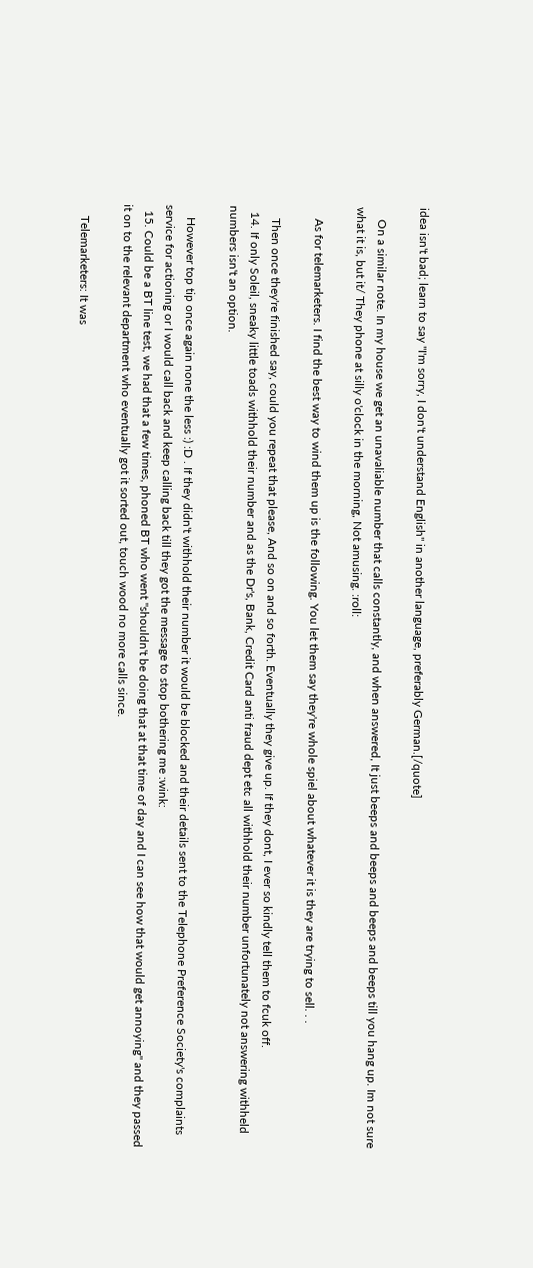idea isn't bad; learn to say "I'm sorry, I don't understand English" in another language, preferably German.[/quote]

    On a similar note. In my house we get an unavaliable number that calls constantly, and when answered, It just beeps and beeps and beeps and beeps till you hang up. Im not sure what it is, but it/ They phone at silly o'clock in the morning, Not amusing. :roll:

    As for telemarketers. I find the best way to wind them up is the following. You let them say they're whole spiel about whatever it is they are trying to sell. . .

    Then once they're finished say, could you repeat that please, And so on and so forth. Eventually they give up. If they dont, I ever so kindly tell them to fcuk off.
  14. If only Soleil, sneaky little toads withhold their number and as the Dr's, Bank, Credit Card anti fraud dept etc all withhold their number unfortunately not answering withheld numbers isn't an option.

    However top tip once again none the less :) :D . If they didn't withhold their number it would be blocked and their details sent to the Telephone Preference Society's complaints service for actioning or I would call back and keep calling back till they got the message to stop bothering me :wink:
  15. Could be a BT line test, we had that a few times, phoned BT who went "shouldn't be doing that at that time of day and I can see how that would get annoying" and they passed it on to the relevant department who eventually got it sorted out, touch wood no more calls since.

    Telemarketers: It was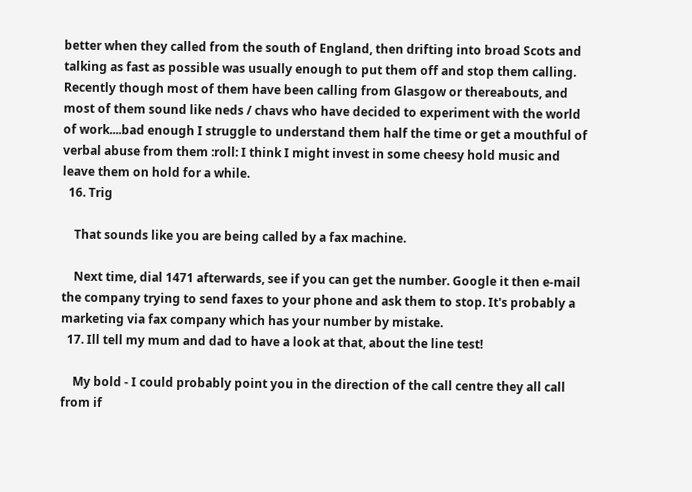better when they called from the south of England, then drifting into broad Scots and talking as fast as possible was usually enough to put them off and stop them calling. Recently though most of them have been calling from Glasgow or thereabouts, and most of them sound like neds / chavs who have decided to experiment with the world of work....bad enough I struggle to understand them half the time or get a mouthful of verbal abuse from them :roll: I think I might invest in some cheesy hold music and leave them on hold for a while.
  16. Trig

    That sounds like you are being called by a fax machine.

    Next time, dial 1471 afterwards, see if you can get the number. Google it then e-mail the company trying to send faxes to your phone and ask them to stop. It's probably a marketing via fax company which has your number by mistake.
  17. Ill tell my mum and dad to have a look at that, about the line test!

    My bold - I could probably point you in the direction of the call centre they all call from if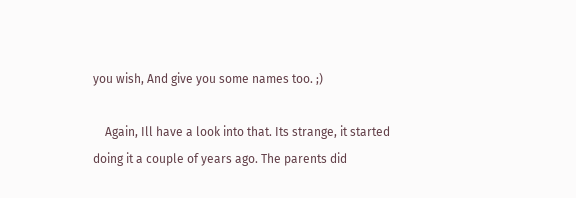you wish, And give you some names too. ;)

    Again, Ill have a look into that. Its strange, it started doing it a couple of years ago. The parents did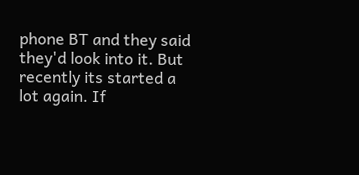phone BT and they said they'd look into it. But recently its started a lot again. If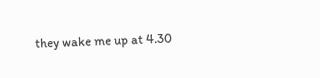they wake me up at 4.30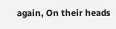again, On their heads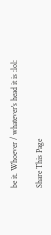be it. Whoever / whatever's head it is :lol:

Share This Page